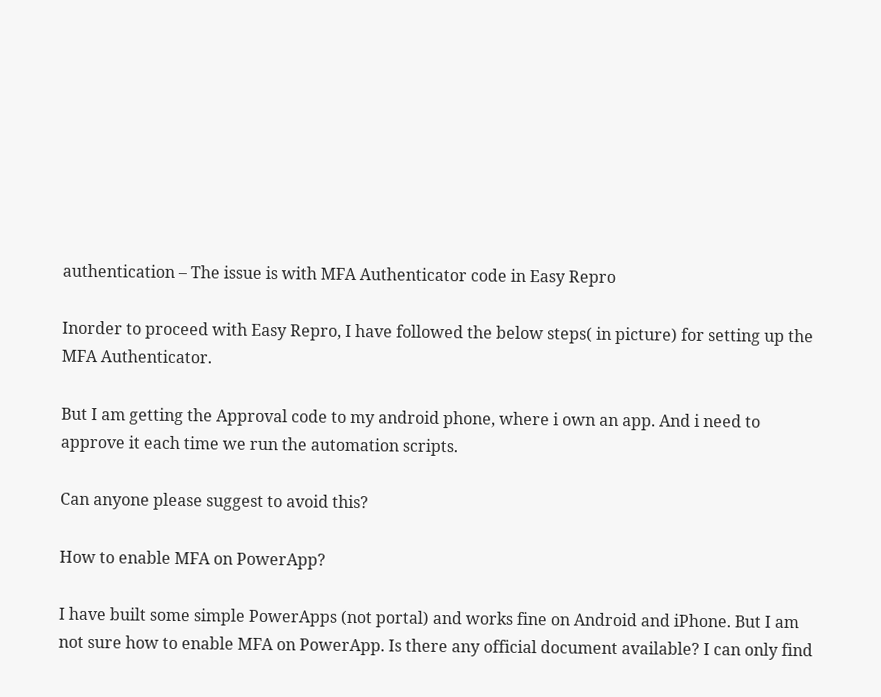authentication – The issue is with MFA Authenticator code in Easy Repro

Inorder to proceed with Easy Repro, I have followed the below steps( in picture) for setting up the MFA Authenticator.

But I am getting the Approval code to my android phone, where i own an app. And i need to approve it each time we run the automation scripts.

Can anyone please suggest to avoid this?

How to enable MFA on PowerApp?

I have built some simple PowerApps (not portal) and works fine on Android and iPhone. But I am not sure how to enable MFA on PowerApp. Is there any official document available? I can only find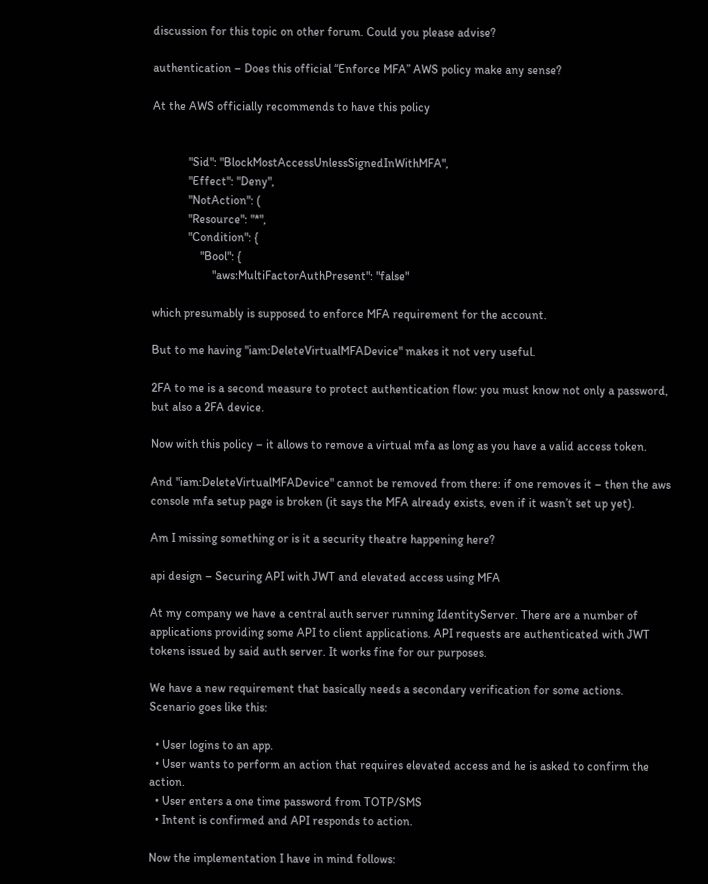discussion for this topic on other forum. Could you please advise?

authentication – Does this official “Enforce MFA” AWS policy make any sense?

At the AWS officially recommends to have this policy


            "Sid": "BlockMostAccessUnlessSignedInWithMFA",
            "Effect": "Deny",
            "NotAction": (
            "Resource": "*",
            "Condition": {
                "Bool": {
                    "aws:MultiFactorAuthPresent": "false"

which presumably is supposed to enforce MFA requirement for the account.

But to me having "iam:DeleteVirtualMFADevice" makes it not very useful.

2FA to me is a second measure to protect authentication flow: you must know not only a password, but also a 2FA device.

Now with this policy – it allows to remove a virtual mfa as long as you have a valid access token.

And "iam:DeleteVirtualMFADevice" cannot be removed from there: if one removes it – then the aws console mfa setup page is broken (it says the MFA already exists, even if it wasn’t set up yet).

Am I missing something or is it a security theatre happening here?

api design – Securing API with JWT and elevated access using MFA

At my company we have a central auth server running IdentityServer. There are a number of applications providing some API to client applications. API requests are authenticated with JWT tokens issued by said auth server. It works fine for our purposes.

We have a new requirement that basically needs a secondary verification for some actions.
Scenario goes like this:

  • User logins to an app.
  • User wants to perform an action that requires elevated access and he is asked to confirm the action.
  • User enters a one time password from TOTP/SMS
  • Intent is confirmed and API responds to action.

Now the implementation I have in mind follows: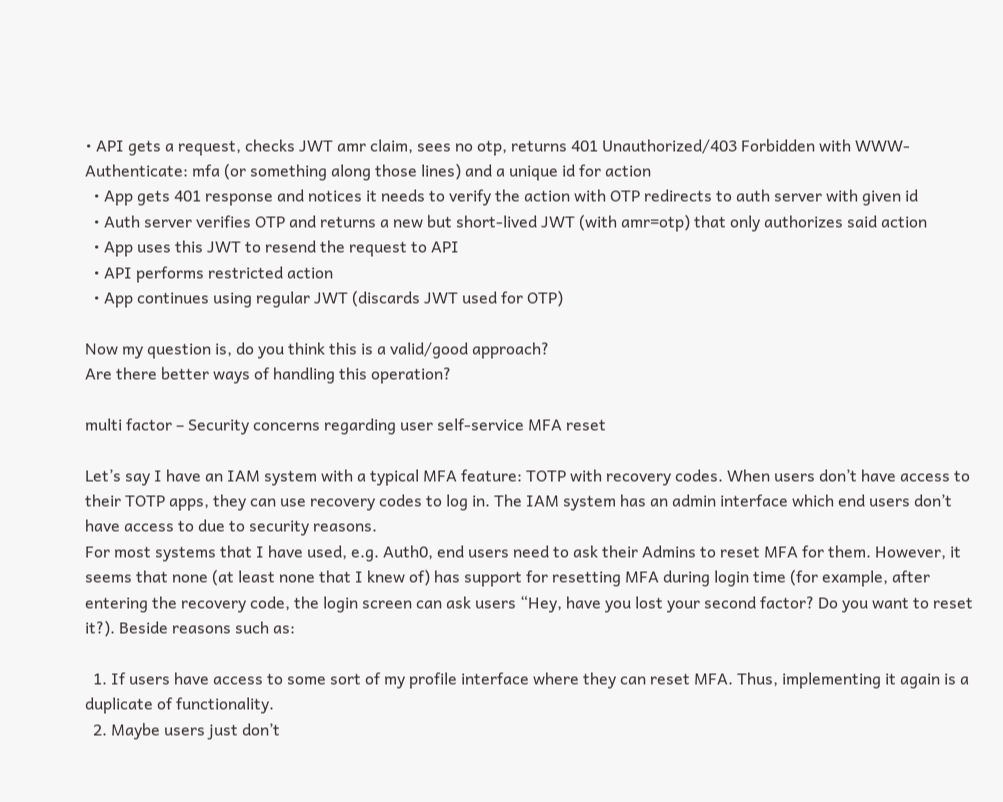• API gets a request, checks JWT amr claim, sees no otp, returns 401 Unauthorized/403 Forbidden with WWW-Authenticate: mfa (or something along those lines) and a unique id for action
  • App gets 401 response and notices it needs to verify the action with OTP redirects to auth server with given id
  • Auth server verifies OTP and returns a new but short-lived JWT (with amr=otp) that only authorizes said action
  • App uses this JWT to resend the request to API
  • API performs restricted action
  • App continues using regular JWT (discards JWT used for OTP)

Now my question is, do you think this is a valid/good approach?
Are there better ways of handling this operation?

multi factor – Security concerns regarding user self-service MFA reset

Let’s say I have an IAM system with a typical MFA feature: TOTP with recovery codes. When users don’t have access to their TOTP apps, they can use recovery codes to log in. The IAM system has an admin interface which end users don’t have access to due to security reasons.
For most systems that I have used, e.g. Auth0, end users need to ask their Admins to reset MFA for them. However, it seems that none (at least none that I knew of) has support for resetting MFA during login time (for example, after entering the recovery code, the login screen can ask users “Hey, have you lost your second factor? Do you want to reset it?). Beside reasons such as:

  1. If users have access to some sort of my profile interface where they can reset MFA. Thus, implementing it again is a duplicate of functionality.
  2. Maybe users just don’t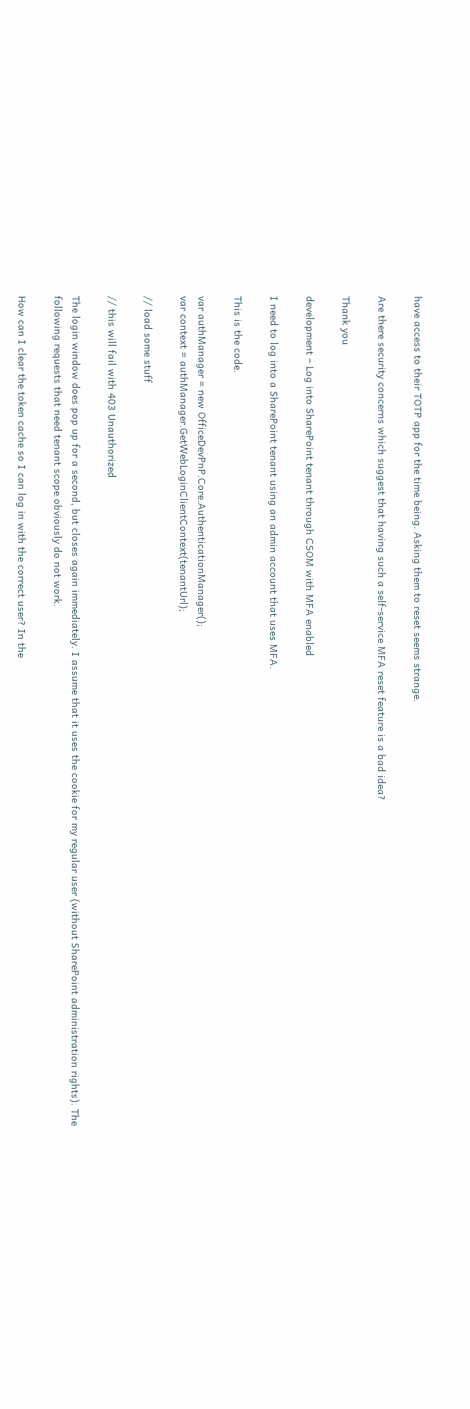have access to their TOTP app for the time being. Asking them to reset seems strange.

Are there security concerns which suggest that having such a self-service MFA reset feature is a bad idea?

Thank you

development – Log into SharePoint tenant through CSOM with MFA enabled

I need to log into a SharePoint tenant using an admin account that uses MFA.

This is the code.

var authManager = new OfficeDevPnP.Core.AuthenticationManager();
var context = authManager.GetWebLoginClientContext(tenantUrl);

// load some stuff

// this will fail with 403 Unauthorized

The login window does pop up for a second, but closes again immediately. I assume that it uses the cookie for my regular user (without SharePoint administration rights). The following requests that need tenant scope obviously do not work.

How can I clear the token cache so I can log in with the correct user? In the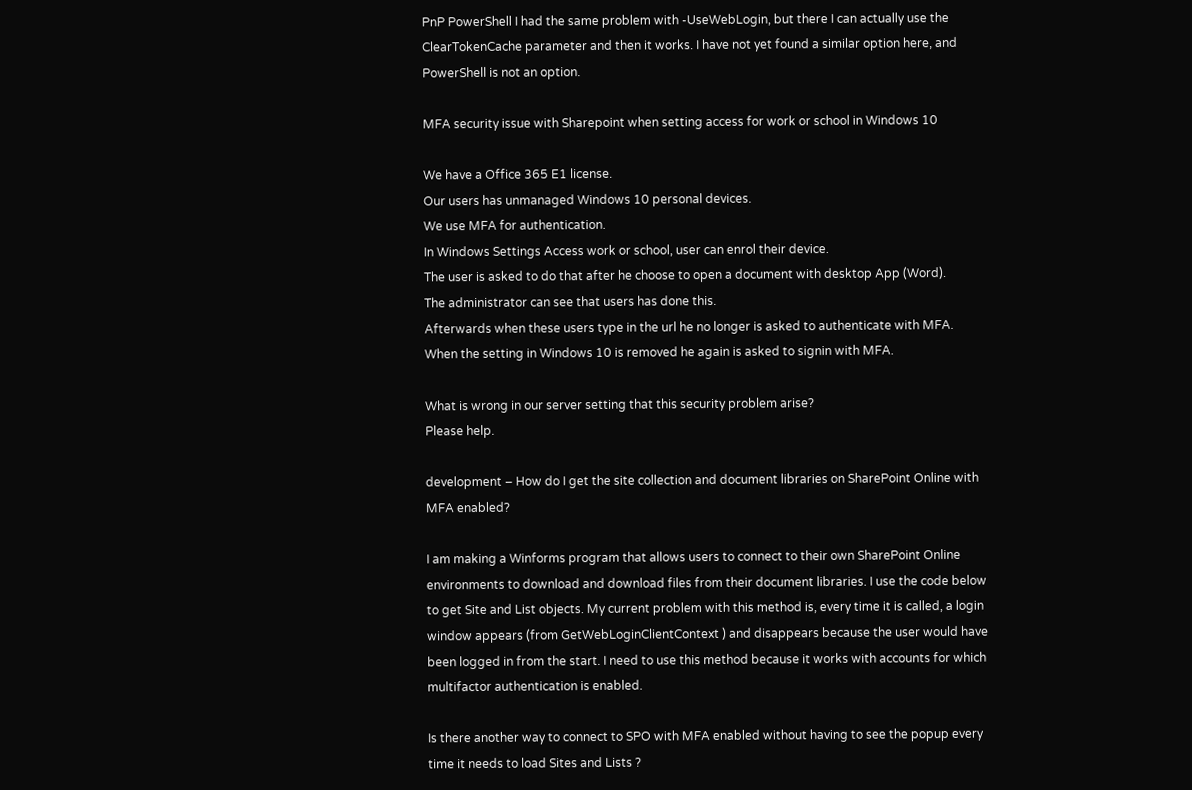PnP PowerShell I had the same problem with -UseWebLogin, but there I can actually use the ClearTokenCache parameter and then it works. I have not yet found a similar option here, and PowerShell is not an option.

MFA security issue with Sharepoint when setting access for work or school in Windows 10

We have a Office 365 E1 license.
Our users has unmanaged Windows 10 personal devices.
We use MFA for authentication.
In Windows Settings Access work or school, user can enrol their device.
The user is asked to do that after he choose to open a document with desktop App (Word).
The administrator can see that users has done this.
Afterwards when these users type in the url he no longer is asked to authenticate with MFA.
When the setting in Windows 10 is removed he again is asked to signin with MFA.

What is wrong in our server setting that this security problem arise?
Please help.

development – How do I get the site collection and document libraries on SharePoint Online with MFA enabled?

I am making a Winforms program that allows users to connect to their own SharePoint Online environments to download and download files from their document libraries. I use the code below to get Site and List objects. My current problem with this method is, every time it is called, a login window appears (from GetWebLoginClientContext ) and disappears because the user would have been logged in from the start. I need to use this method because it works with accounts for which multifactor authentication is enabled.

Is there another way to connect to SPO with MFA enabled without having to see the popup every time it needs to load Sites and Lists ?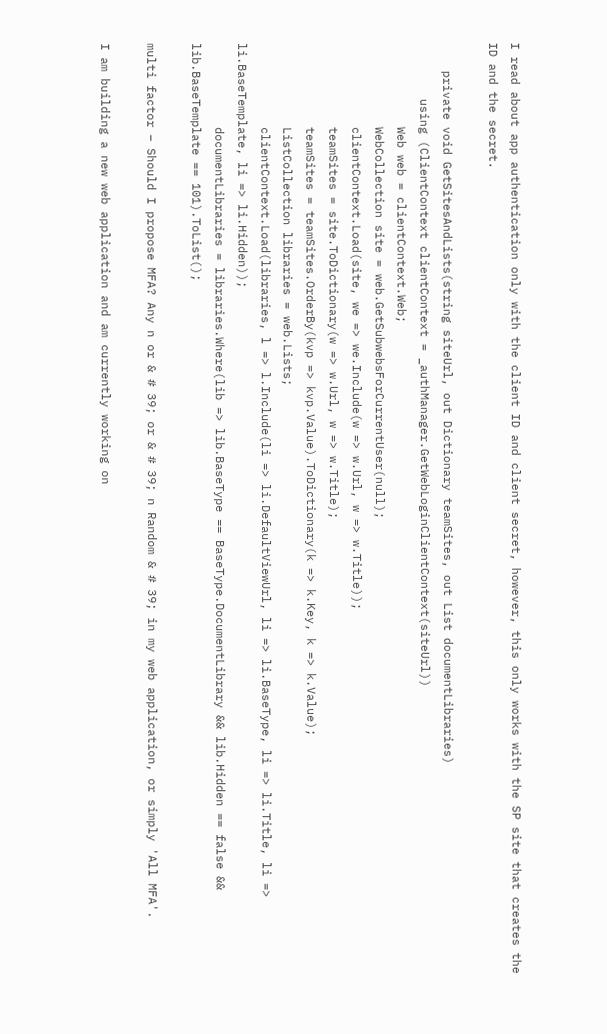I read about app authentication only with the client ID and client secret, however, this only works with the SP site that creates the ID and the secret.

    private void GetSitesAndLists(string siteUrl, out Dictionary teamSites, out List documentLibraries)
        using (ClientContext clientContext = _authManager.GetWebLoginClientContext(siteUrl))
            Web web = clientContext.Web;
            WebCollection site = web.GetSubwebsForCurrentUser(null);
            clientContext.Load(site, we => we.Include(w => w.Url, w => w.Title));
            teamSites = site.ToDictionary(w => w.Url, w => w.Title);
            teamSites = teamSites.OrderBy(kvp => kvp.Value).ToDictionary(k => k.Key, k => k.Value);
            ListCollection libraries = web.Lists;
            clientContext.Load(libraries, l => l.Include(li => li.DefaultViewUrl, li => li.BaseType, li => li.Title, li => li.BaseTemplate, li => li.Hidden));
            documentLibraries = libraries.Where(lib => lib.BaseType == BaseType.DocumentLibrary && lib.Hidden == false && lib.BaseTemplate == 101).ToList();

multi factor – Should I propose MFA? Any n or & # 39; or & # 39; n Random & # 39; in my web application, or simply 'All MFA'.

I am building a new web application and am currently working on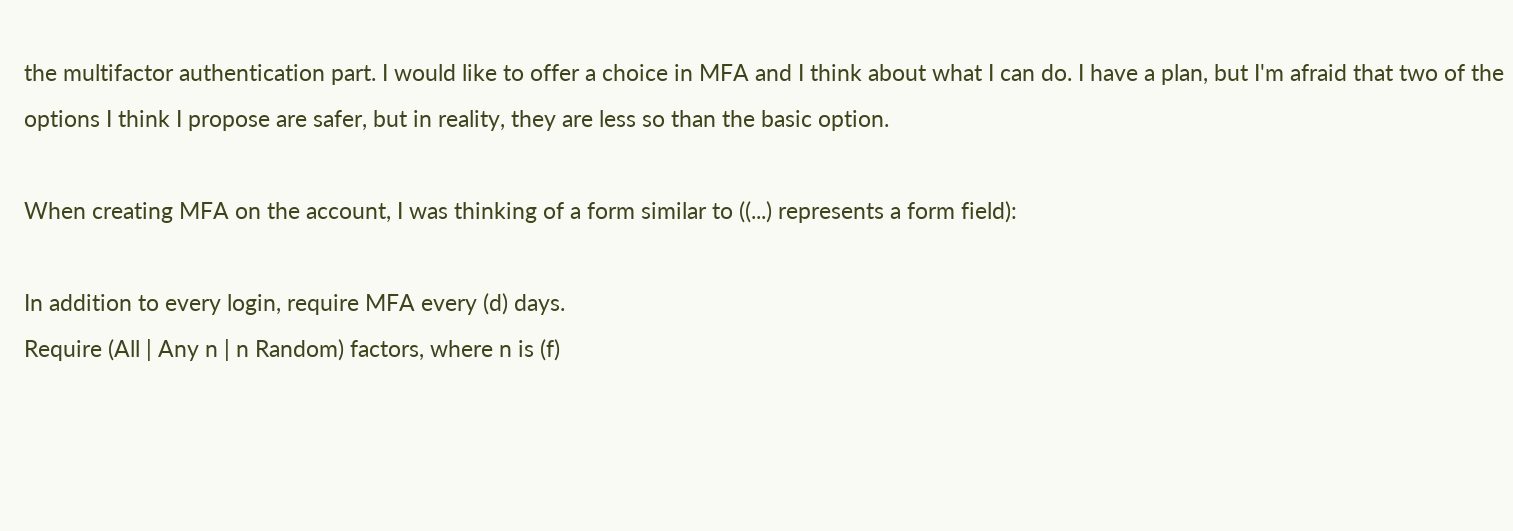the multifactor authentication part. I would like to offer a choice in MFA and I think about what I can do. I have a plan, but I'm afraid that two of the options I think I propose are safer, but in reality, they are less so than the basic option.

When creating MFA on the account, I was thinking of a form similar to ((...) represents a form field):

In addition to every login, require MFA every (d) days.
Require (All | Any n | n Random) factors, where n is (f)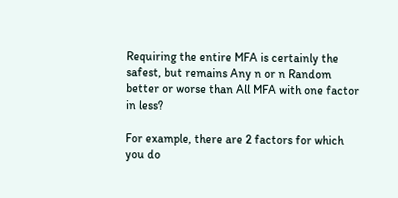Requiring the entire MFA is certainly the safest, but remains Any n or n Random better or worse than All MFA with one factor in less?

For example, there are 2 factors for which you do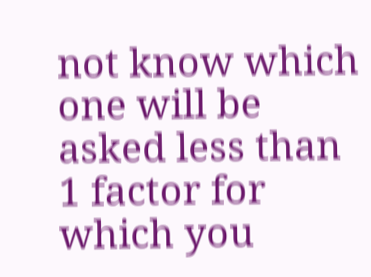not know which one will be asked less than 1 factor for which you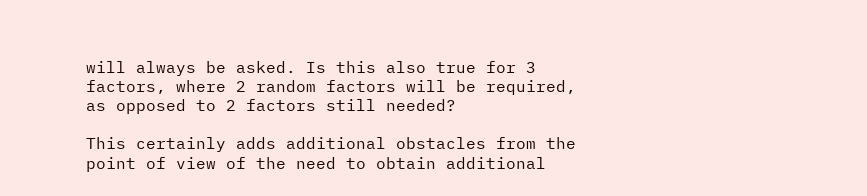will always be asked. Is this also true for 3 factors, where 2 random factors will be required, as opposed to 2 factors still needed?

This certainly adds additional obstacles from the point of view of the need to obtain additional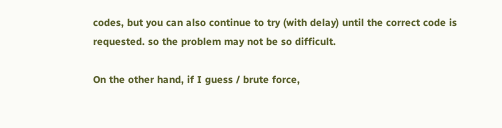codes, but you can also continue to try (with delay) until the correct code is requested. so the problem may not be so difficult.

On the other hand, if I guess / brute force,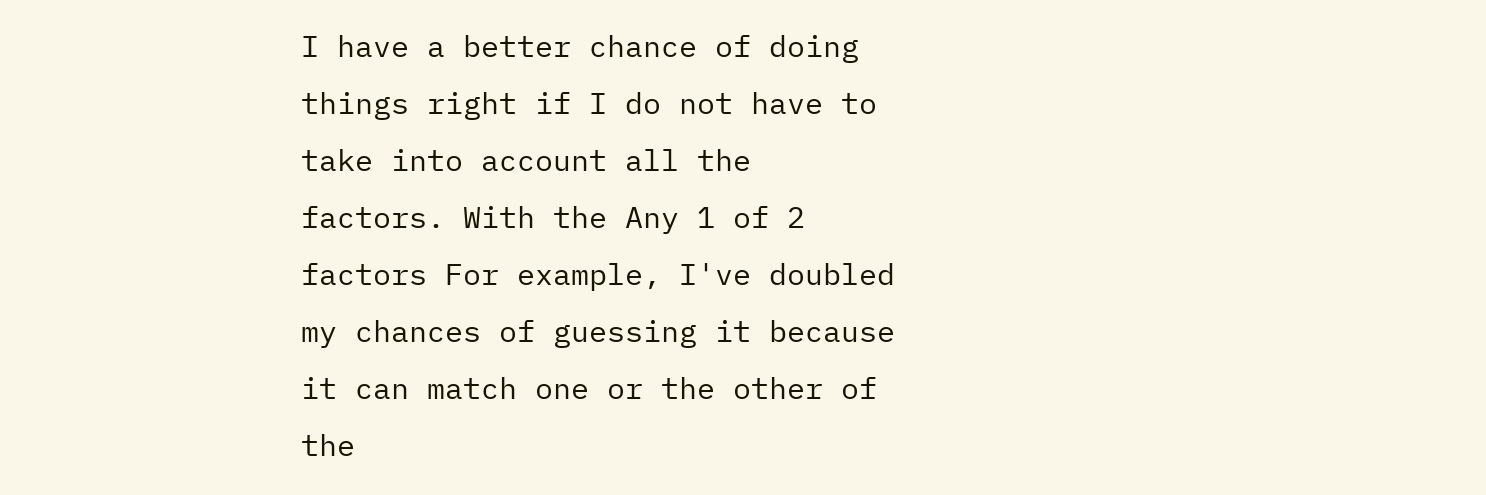I have a better chance of doing things right if I do not have to take into account all the factors. With the Any 1 of 2 factors For example, I've doubled my chances of guessing it because it can match one or the other of the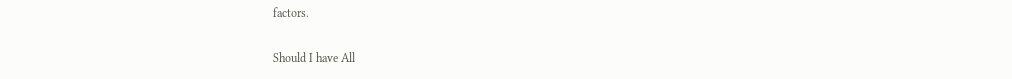factors.

Should I have All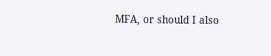MFA, or should I also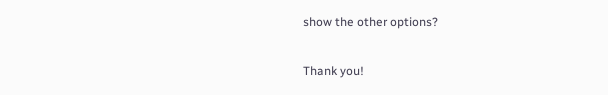show the other options?

Thank you!